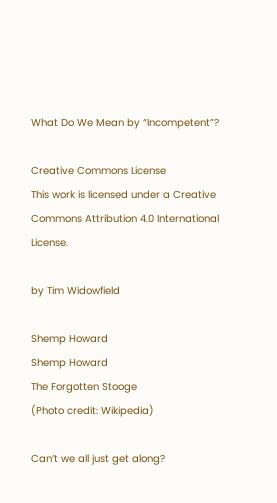What Do We Mean by “Incompetent”?

Creative Commons License
This work is licensed under a Creative Commons Attribution 4.0 International License.

by Tim Widowfield

Shemp Howard
Shemp Howard
The Forgotten Stooge
(Photo credit: Wikipedia)

Can’t we all just get along?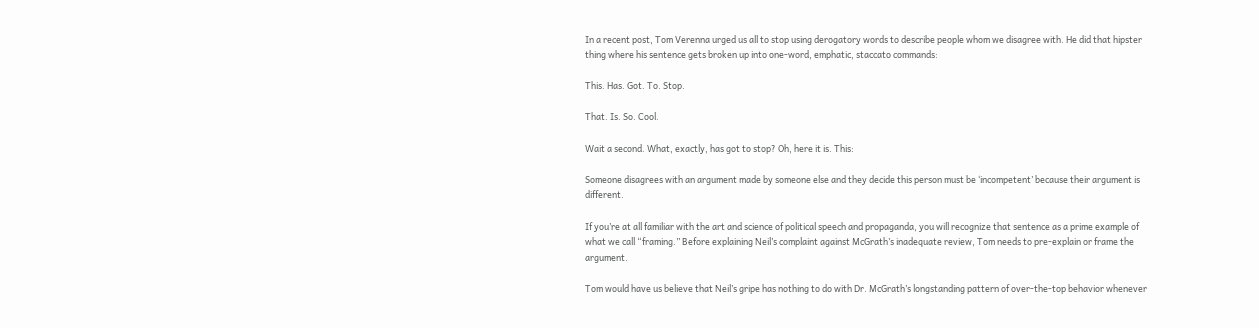In a recent post, Tom Verenna urged us all to stop using derogatory words to describe people whom we disagree with. He did that hipster thing where his sentence gets broken up into one-word, emphatic, staccato commands:

This. Has. Got. To. Stop.

That. Is. So. Cool.

Wait a second. What, exactly, has got to stop? Oh, here it is. This:

Someone disagrees with an argument made by someone else and they decide this person must be ‘incompetent’ because their argument is different.

If you’re at all familiar with the art and science of political speech and propaganda, you will recognize that sentence as a prime example of what we call “framing.” Before explaining Neil’s complaint against McGrath’s inadequate review, Tom needs to pre-explain or frame the argument.

Tom would have us believe that Neil’s gripe has nothing to do with Dr. McGrath’s longstanding pattern of over-the-top behavior whenever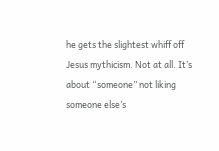he gets the slightest whiff off Jesus mythicism. Not at all. It’s about “someone” not liking someone else’s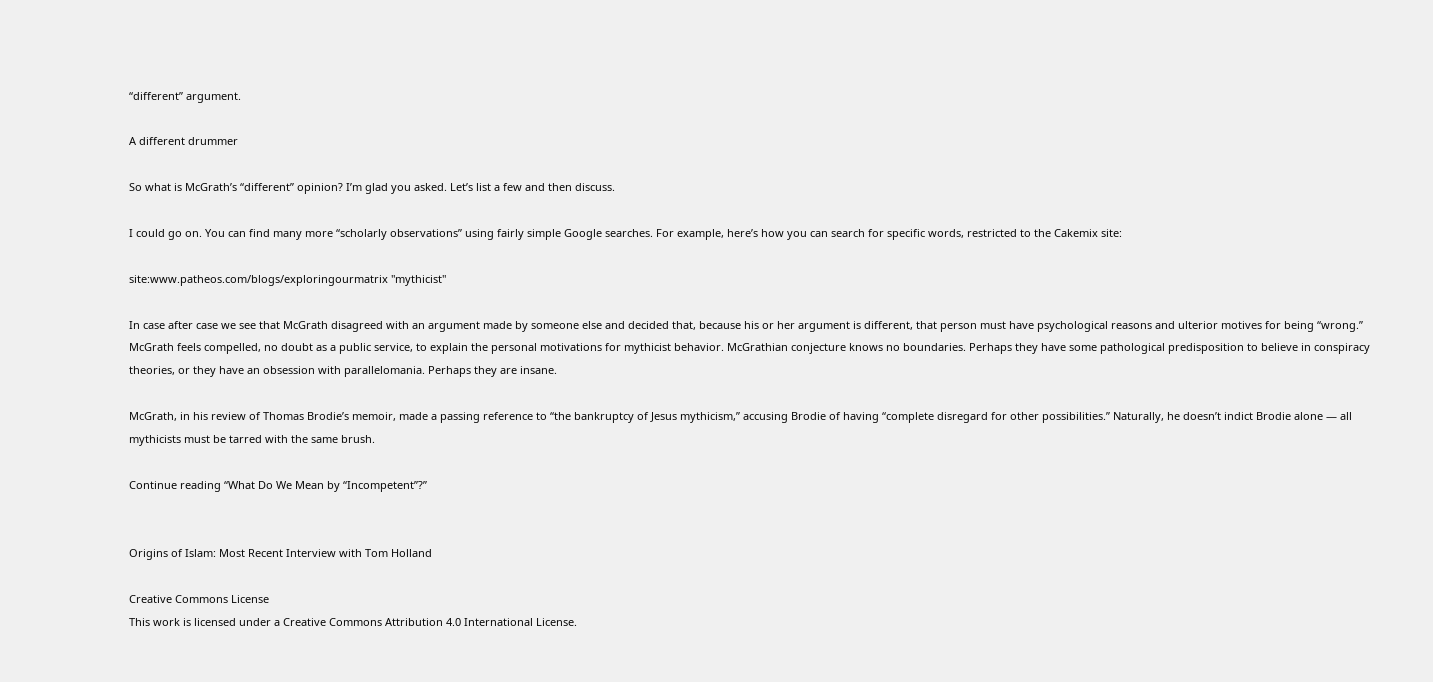“different” argument.

A different drummer

So what is McGrath’s “different” opinion? I’m glad you asked. Let’s list a few and then discuss.

I could go on. You can find many more “scholarly observations” using fairly simple Google searches. For example, here’s how you can search for specific words, restricted to the Cakemix site:

site:www.patheos.com/blogs/exploringourmatrix "mythicist"

In case after case we see that McGrath disagreed with an argument made by someone else and decided that, because his or her argument is different, that person must have psychological reasons and ulterior motives for being “wrong.” McGrath feels compelled, no doubt as a public service, to explain the personal motivations for mythicist behavior. McGrathian conjecture knows no boundaries. Perhaps they have some pathological predisposition to believe in conspiracy theories, or they have an obsession with parallelomania. Perhaps they are insane.

McGrath, in his review of Thomas Brodie’s memoir, made a passing reference to “the bankruptcy of Jesus mythicism,” accusing Brodie of having “complete disregard for other possibilities.” Naturally, he doesn’t indict Brodie alone — all mythicists must be tarred with the same brush.

Continue reading “What Do We Mean by “Incompetent”?”


Origins of Islam: Most Recent Interview with Tom Holland

Creative Commons License
This work is licensed under a Creative Commons Attribution 4.0 International License.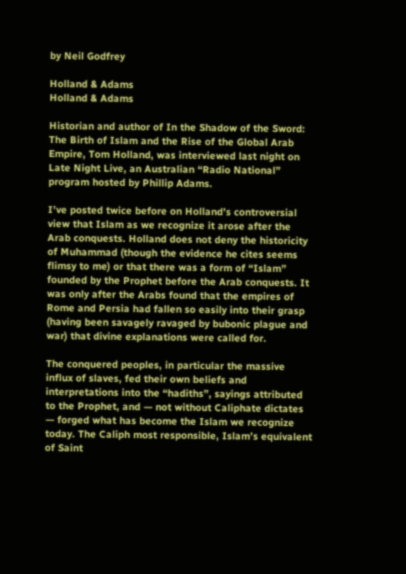by Neil Godfrey

Holland & Adams
Holland & Adams

Historian and author of In the Shadow of the Sword: The Birth of Islam and the Rise of the Global Arab Empire, Tom Holland, was interviewed last night on Late Night Live, an Australian “Radio National” program hosted by Phillip Adams.

I’ve posted twice before on Holland’s controversial view that Islam as we recognize it arose after the Arab conquests. Holland does not deny the historicity of Muhammad (though the evidence he cites seems flimsy to me) or that there was a form of “Islam” founded by the Prophet before the Arab conquests. It was only after the Arabs found that the empires of Rome and Persia had fallen so easily into their grasp (having been savagely ravaged by bubonic plague and war) that divine explanations were called for.

The conquered peoples, in particular the massive influx of slaves, fed their own beliefs and interpretations into the “hadiths”, sayings attributed to the Prophet, and — not without Caliphate dictates — forged what has become the Islam we recognize today. The Caliph most responsible, Islam’s equivalent of Saint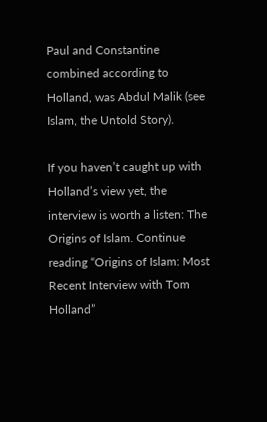Paul and Constantine combined according to Holland, was Abdul Malik (see Islam, the Untold Story).

If you haven’t caught up with Holland’s view yet, the interview is worth a listen: The Origins of Islam. Continue reading “Origins of Islam: Most Recent Interview with Tom Holland”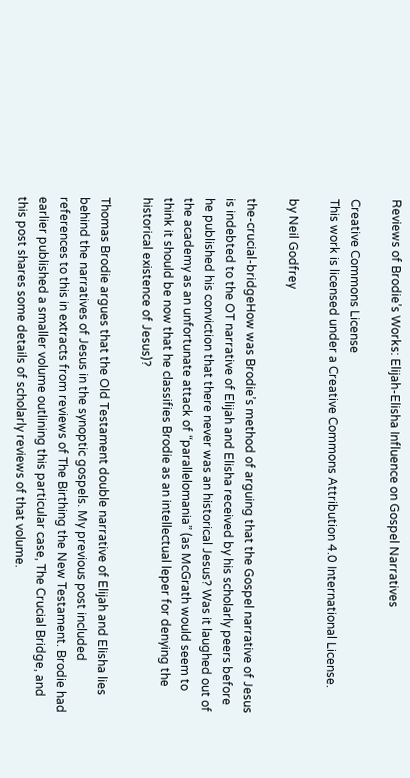Reviews of Brodie’s Works: Elijah-Elisha Influence on Gospel Narratives

Creative Commons License
This work is licensed under a Creative Commons Attribution 4.0 International License.

by Neil Godfrey

the-crucial-bridgeHow was Brodie’s method of arguing that the Gospel narrative of Jesus is indebted to the OT narrative of Elijah and Elisha received by his scholarly peers before he published his conviction that there never was an historical Jesus? Was it laughed out of the academy as an unfortunate attack of “parallelomania” (as McGrath would seem to think it should be now that he classifies Brodie as an intellectual leper for denying the historical existence of Jesus)?

Thomas Brodie argues that the Old Testament double narrative of Elijah and Elisha lies behind the narratives of Jesus in the synoptic gospels. My previous post included references to this in extracts from reviews of The Birthing the New Testament. Brodie had earlier published a smaller volume outlining this particular case, The Crucial Bridge, and this post shares some details of scholarly reviews of that volume.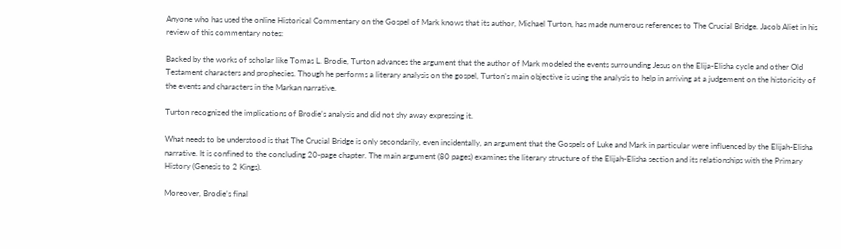Anyone who has used the online Historical Commentary on the Gospel of Mark knows that its author, Michael Turton, has made numerous references to The Crucial Bridge. Jacob Aliet in his review of this commentary notes:

Backed by the works of scholar like Tomas L. Brodie, Turton advances the argument that the author of Mark modeled the events surrounding Jesus on the Elija-Elisha cycle and other Old Testament characters and prophecies. Though he performs a literary analysis on the gospel, Turton’s main objective is using the analysis to help in arriving at a judgement on the historicity of the events and characters in the Markan narrative.

Turton recognized the implications of Brodie’s analysis and did not shy away expressing it.

What needs to be understood is that The Crucial Bridge is only secondarily, even incidentally, an argument that the Gospels of Luke and Mark in particular were influenced by the Elijah-Elisha narrative. It is confined to the concluding 20-page chapter. The main argument (80 pages) examines the literary structure of the Elijah-Elisha section and its relationships with the Primary History (Genesis to 2 Kings).

Moreover, Brodie’s final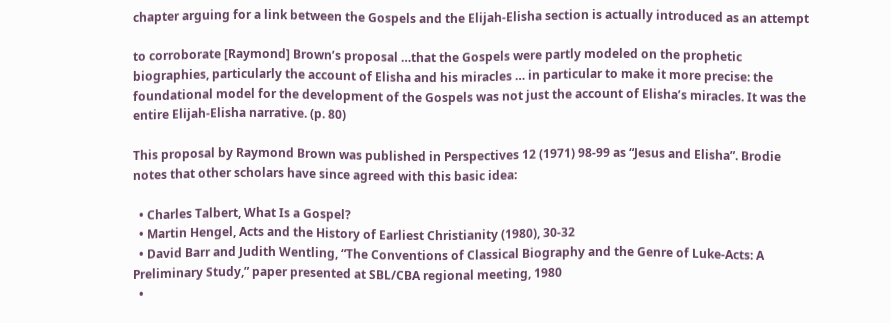chapter arguing for a link between the Gospels and the Elijah-Elisha section is actually introduced as an attempt

to corroborate [Raymond] Brown’s proposal …that the Gospels were partly modeled on the prophetic biographies, particularly the account of Elisha and his miracles … in particular to make it more precise: the foundational model for the development of the Gospels was not just the account of Elisha’s miracles. It was the entire Elijah-Elisha narrative. (p. 80)

This proposal by Raymond Brown was published in Perspectives 12 (1971) 98-99 as “Jesus and Elisha”. Brodie notes that other scholars have since agreed with this basic idea:

  • Charles Talbert, What Is a Gospel?
  • Martin Hengel, Acts and the History of Earliest Christianity (1980), 30-32
  • David Barr and Judith Wentling, “The Conventions of Classical Biography and the Genre of Luke-Acts: A Preliminary Study,” paper presented at SBL/CBA regional meeting, 1980
  •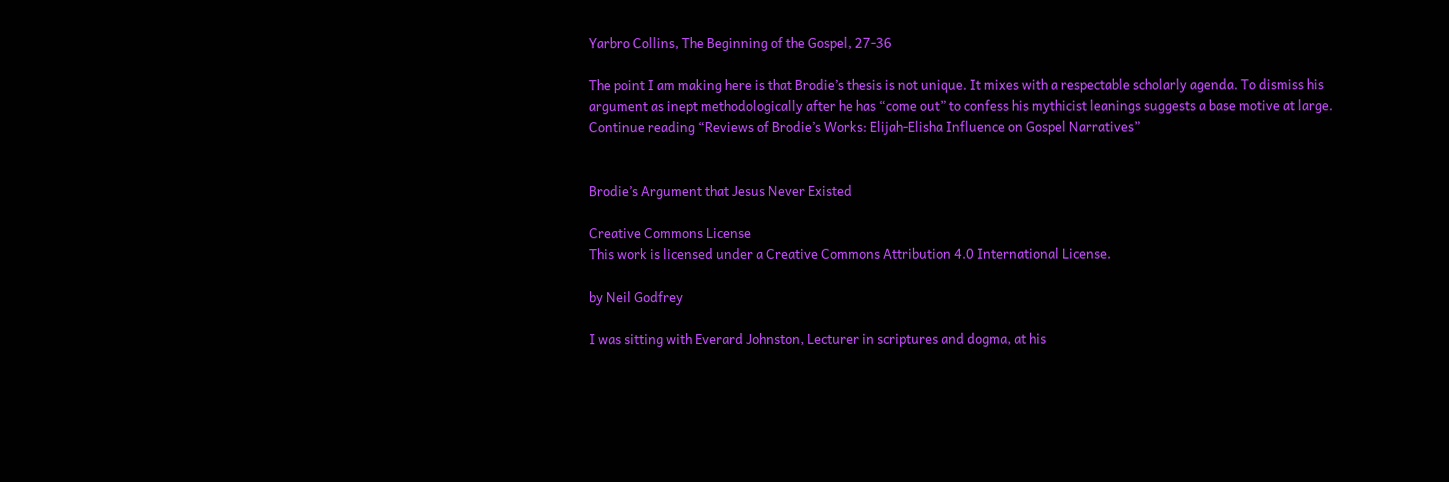Yarbro Collins, The Beginning of the Gospel, 27-36

The point I am making here is that Brodie’s thesis is not unique. It mixes with a respectable scholarly agenda. To dismiss his argument as inept methodologically after he has “come out” to confess his mythicist leanings suggests a base motive at large. Continue reading “Reviews of Brodie’s Works: Elijah-Elisha Influence on Gospel Narratives”


Brodie’s Argument that Jesus Never Existed

Creative Commons License
This work is licensed under a Creative Commons Attribution 4.0 International License.

by Neil Godfrey

I was sitting with Everard Johnston, Lecturer in scriptures and dogma, at his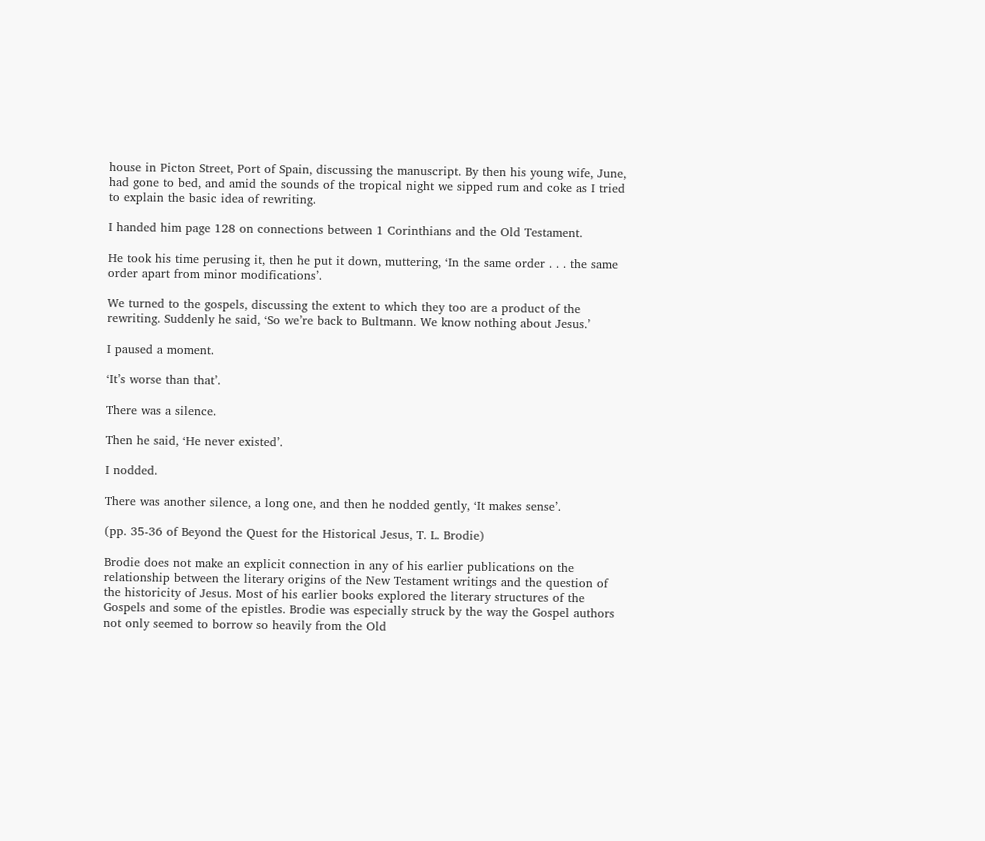house in Picton Street, Port of Spain, discussing the manuscript. By then his young wife, June, had gone to bed, and amid the sounds of the tropical night we sipped rum and coke as I tried to explain the basic idea of rewriting.

I handed him page 128 on connections between 1 Corinthians and the Old Testament.

He took his time perusing it, then he put it down, muttering, ‘In the same order . . . the same order apart from minor modifications’.

We turned to the gospels, discussing the extent to which they too are a product of the rewriting. Suddenly he said, ‘So we’re back to Bultmann. We know nothing about Jesus.’

I paused a moment.

‘It’s worse than that’.

There was a silence.

Then he said, ‘He never existed’.

I nodded.

There was another silence, a long one, and then he nodded gently, ‘It makes sense’.

(pp. 35-36 of Beyond the Quest for the Historical Jesus, T. L. Brodie)

Brodie does not make an explicit connection in any of his earlier publications on the relationship between the literary origins of the New Testament writings and the question of the historicity of Jesus. Most of his earlier books explored the literary structures of the Gospels and some of the epistles. Brodie was especially struck by the way the Gospel authors not only seemed to borrow so heavily from the Old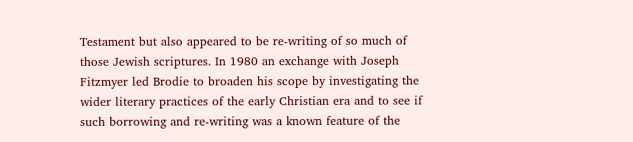Testament but also appeared to be re-writing of so much of those Jewish scriptures. In 1980 an exchange with Joseph Fitzmyer led Brodie to broaden his scope by investigating the wider literary practices of the early Christian era and to see if such borrowing and re-writing was a known feature of the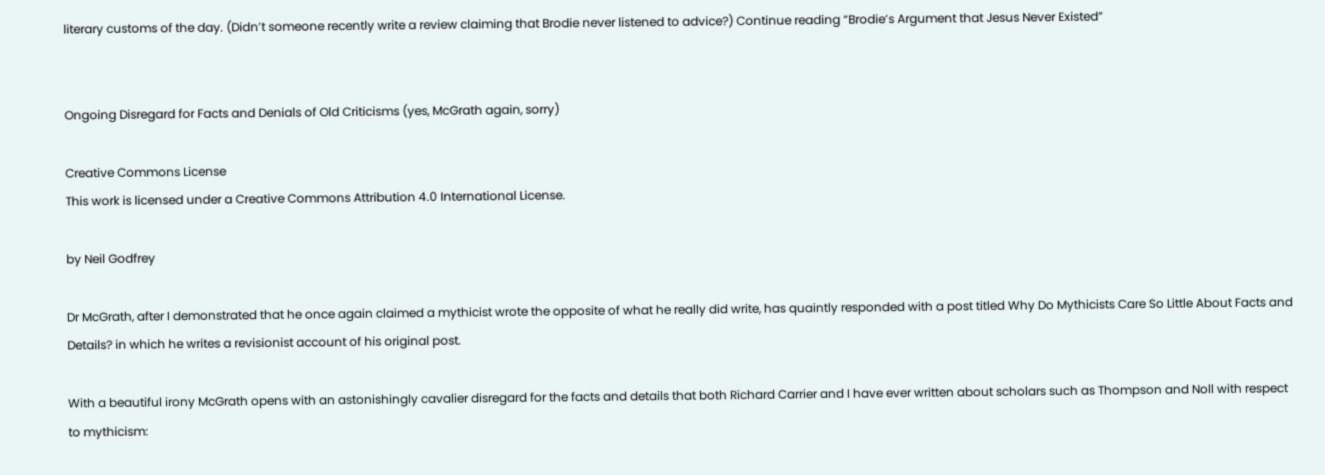literary customs of the day. (Didn’t someone recently write a review claiming that Brodie never listened to advice?) Continue reading “Brodie’s Argument that Jesus Never Existed”


Ongoing Disregard for Facts and Denials of Old Criticisms (yes, McGrath again, sorry)

Creative Commons License
This work is licensed under a Creative Commons Attribution 4.0 International License.

by Neil Godfrey

Dr McGrath, after I demonstrated that he once again claimed a mythicist wrote the opposite of what he really did write, has quaintly responded with a post titled Why Do Mythicists Care So Little About Facts and Details? in which he writes a revisionist account of his original post.

With a beautiful irony McGrath opens with an astonishingly cavalier disregard for the facts and details that both Richard Carrier and I have ever written about scholars such as Thompson and Noll with respect to mythicism: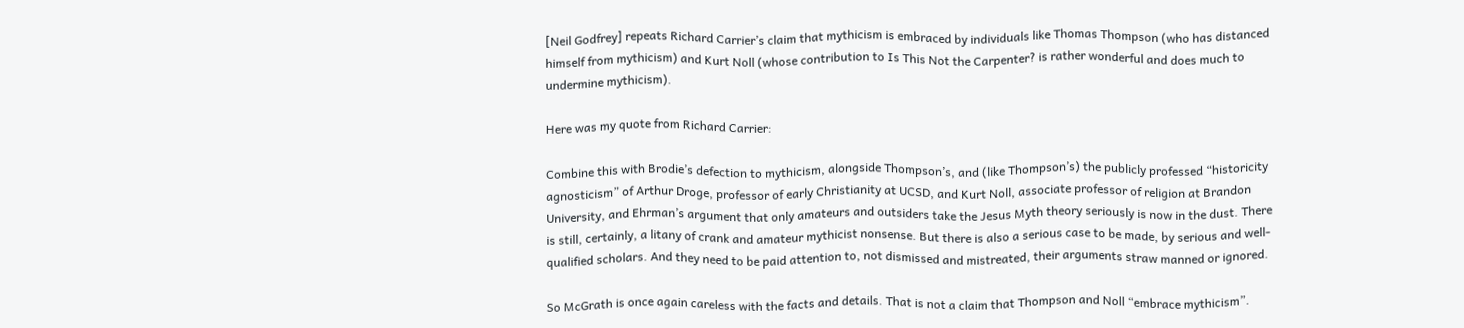[Neil Godfrey] repeats Richard Carrier’s claim that mythicism is embraced by individuals like Thomas Thompson (who has distanced himself from mythicism) and Kurt Noll (whose contribution to Is This Not the Carpenter? is rather wonderful and does much to undermine mythicism).

Here was my quote from Richard Carrier:

Combine this with Brodie’s defection to mythicism, alongside Thompson’s, and (like Thompson’s) the publicly professed “historicity agnosticism” of Arthur Droge, professor of early Christianity at UCSD, and Kurt Noll, associate professor of religion at Brandon University, and Ehrman’s argument that only amateurs and outsiders take the Jesus Myth theory seriously is now in the dust. There is still, certainly, a litany of crank and amateur mythicist nonsense. But there is also a serious case to be made, by serious and well-qualified scholars. And they need to be paid attention to, not dismissed and mistreated, their arguments straw manned or ignored.

So McGrath is once again careless with the facts and details. That is not a claim that Thompson and Noll “embrace mythicism”.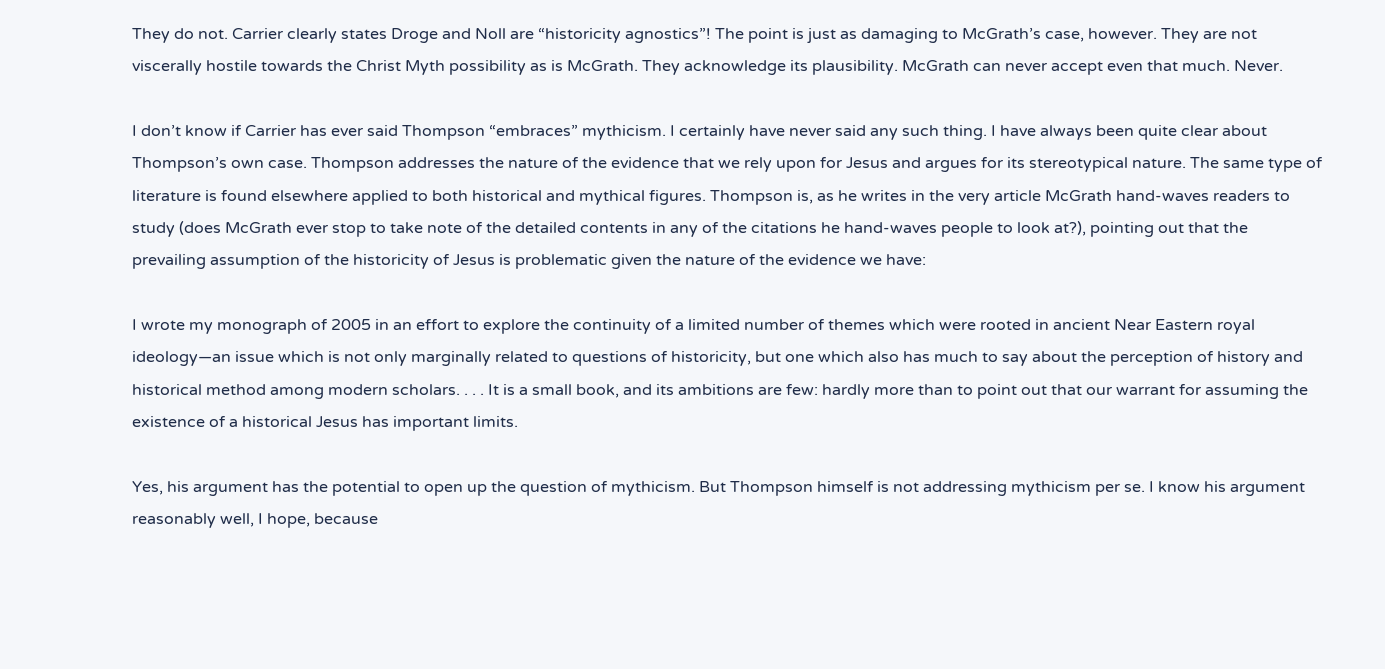They do not. Carrier clearly states Droge and Noll are “historicity agnostics”! The point is just as damaging to McGrath’s case, however. They are not viscerally hostile towards the Christ Myth possibility as is McGrath. They acknowledge its plausibility. McGrath can never accept even that much. Never.

I don’t know if Carrier has ever said Thompson “embraces” mythicism. I certainly have never said any such thing. I have always been quite clear about Thompson’s own case. Thompson addresses the nature of the evidence that we rely upon for Jesus and argues for its stereotypical nature. The same type of literature is found elsewhere applied to both historical and mythical figures. Thompson is, as he writes in the very article McGrath hand-waves readers to study (does McGrath ever stop to take note of the detailed contents in any of the citations he hand-waves people to look at?), pointing out that the prevailing assumption of the historicity of Jesus is problematic given the nature of the evidence we have:

I wrote my monograph of 2005 in an effort to explore the continuity of a limited number of themes which were rooted in ancient Near Eastern royal ideology—an issue which is not only marginally related to questions of historicity, but one which also has much to say about the perception of history and historical method among modern scholars. . . . It is a small book, and its ambitions are few: hardly more than to point out that our warrant for assuming the existence of a historical Jesus has important limits.

Yes, his argument has the potential to open up the question of mythicism. But Thompson himself is not addressing mythicism per se. I know his argument reasonably well, I hope, because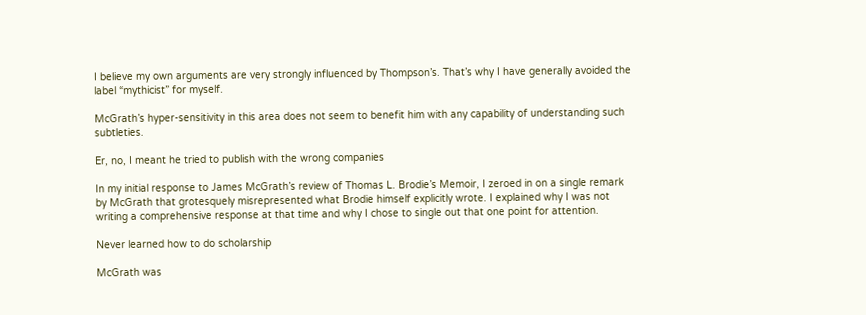I believe my own arguments are very strongly influenced by Thompson’s. That’s why I have generally avoided the label “mythicist” for myself.

McGrath’s hyper-sensitivity in this area does not seem to benefit him with any capability of understanding such subtleties.

Er, no, I meant he tried to publish with the wrong companies

In my initial response to James McGrath’s review of Thomas L. Brodie’s Memoir, I zeroed in on a single remark by McGrath that grotesquely misrepresented what Brodie himself explicitly wrote. I explained why I was not writing a comprehensive response at that time and why I chose to single out that one point for attention.

Never learned how to do scholarship

McGrath was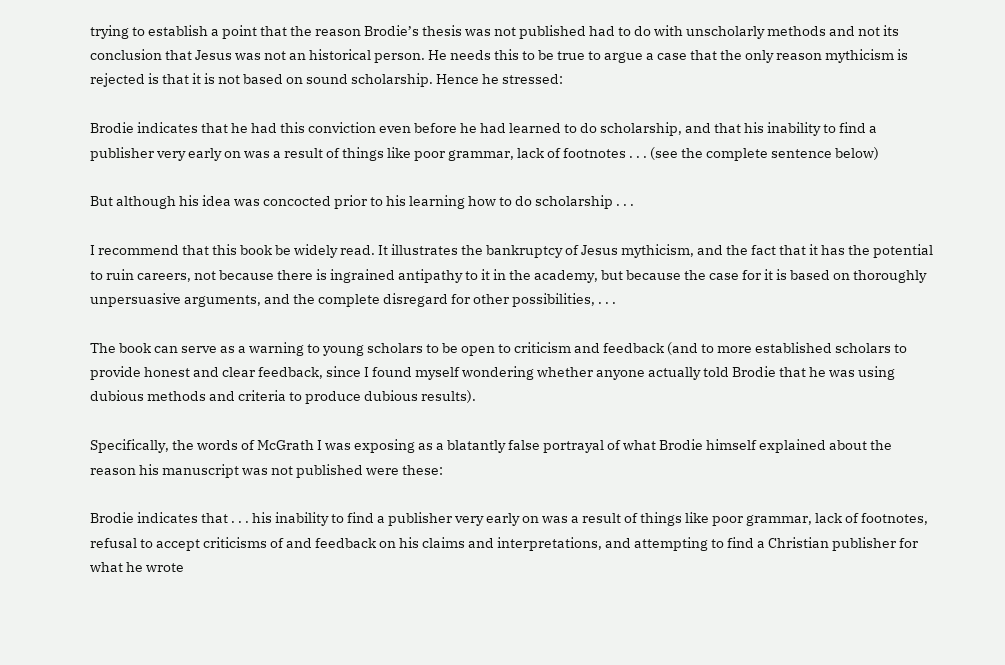trying to establish a point that the reason Brodie’s thesis was not published had to do with unscholarly methods and not its conclusion that Jesus was not an historical person. He needs this to be true to argue a case that the only reason mythicism is rejected is that it is not based on sound scholarship. Hence he stressed:

Brodie indicates that he had this conviction even before he had learned to do scholarship, and that his inability to find a publisher very early on was a result of things like poor grammar, lack of footnotes . . . (see the complete sentence below)

But although his idea was concocted prior to his learning how to do scholarship . . .

I recommend that this book be widely read. It illustrates the bankruptcy of Jesus mythicism, and the fact that it has the potential to ruin careers, not because there is ingrained antipathy to it in the academy, but because the case for it is based on thoroughly unpersuasive arguments, and the complete disregard for other possibilities, . . .

The book can serve as a warning to young scholars to be open to criticism and feedback (and to more established scholars to provide honest and clear feedback, since I found myself wondering whether anyone actually told Brodie that he was using dubious methods and criteria to produce dubious results).

Specifically, the words of McGrath I was exposing as a blatantly false portrayal of what Brodie himself explained about the reason his manuscript was not published were these:

Brodie indicates that . . . his inability to find a publisher very early on was a result of things like poor grammar, lack of footnotes, refusal to accept criticisms of and feedback on his claims and interpretations, and attempting to find a Christian publisher for what he wrote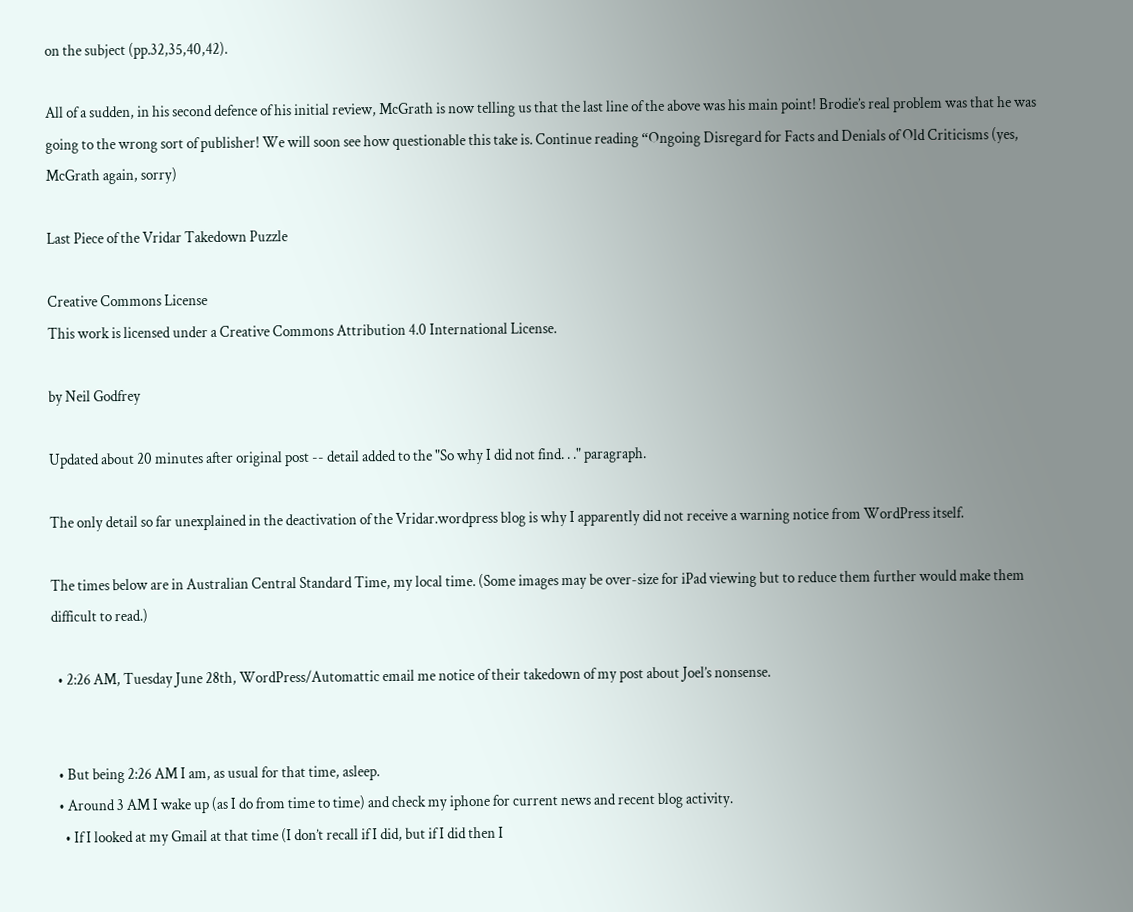on the subject (pp.32,35,40,42).

All of a sudden, in his second defence of his initial review, McGrath is now telling us that the last line of the above was his main point! Brodie’s real problem was that he was going to the wrong sort of publisher! We will soon see how questionable this take is. Continue reading “Ongoing Disregard for Facts and Denials of Old Criticisms (yes, McGrath again, sorry)

Last Piece of the Vridar Takedown Puzzle

Creative Commons License
This work is licensed under a Creative Commons Attribution 4.0 International License.

by Neil Godfrey

Updated about 20 minutes after original post -- detail added to the "So why I did not find. . ." paragraph.

The only detail so far unexplained in the deactivation of the Vridar.wordpress blog is why I apparently did not receive a warning notice from WordPress itself.

The times below are in Australian Central Standard Time, my local time. (Some images may be over-size for iPad viewing but to reduce them further would make them difficult to read.)

  • 2:26 AM, Tuesday June 28th, WordPress/Automattic email me notice of their takedown of my post about Joel’s nonsense.


  • But being 2:26 AM I am, as usual for that time, asleep.
  • Around 3 AM I wake up (as I do from time to time) and check my iphone for current news and recent blog activity.
    • If I looked at my Gmail at that time (I don’t recall if I did, but if I did then I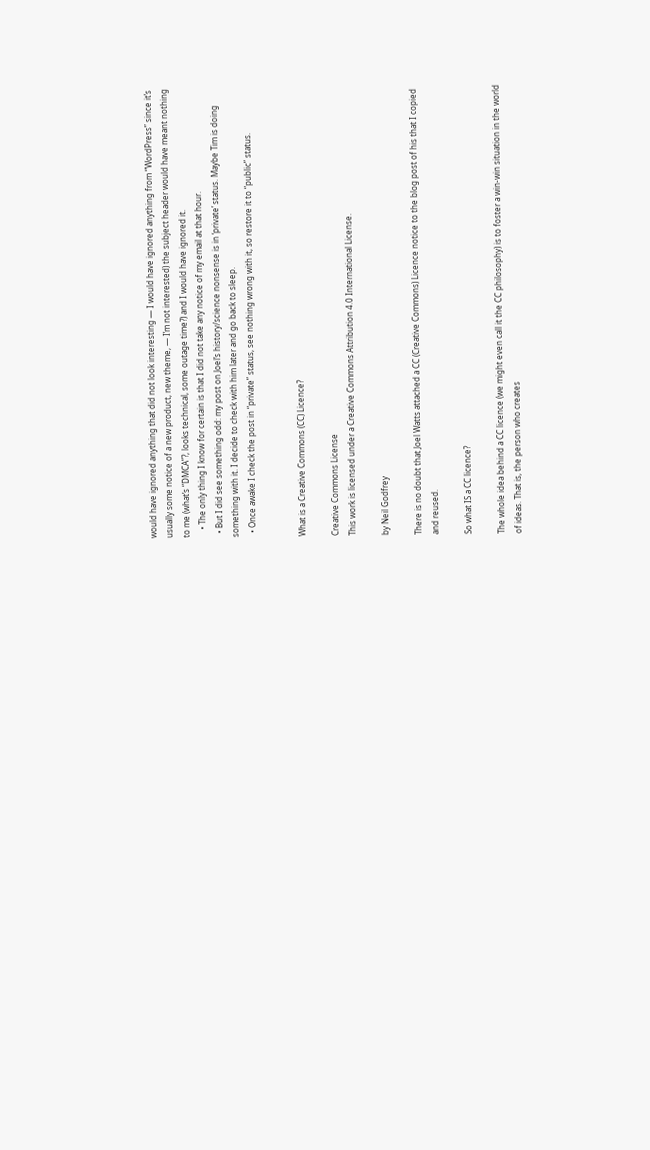would have ignored anything that did not look interesting — I would have ignored anything from “WordPress” since it’s usually some notice of a new product, new theme, — I’m not interested) the subject header would have meant nothing to me (what’s “DMCA”?, looks technical, some outage time?) and I would have ignored it.
    • The only thing I know for certain is that I did not take any notice of my email at that hour.
  • But I did see something odd: my post on Joel’s history/science nonsense is in ‘private’ status. Maybe Tim is doing something with it. I decide to check with him later and go back to sleep.
  • Once awake I check the post in “private” status, see nothing wrong with it, so restore it to “public” status.


What is a Creative Commons (CC) Licence?

Creative Commons License
This work is licensed under a Creative Commons Attribution 4.0 International License.

by Neil Godfrey

There is no doubt that Joel Watts attached a CC (Creative Commons) Licence notice to the blog post of his that I copied and reused.

So what IS a CC licence?

The whole idea behind a CC licence (we might even call it the CC philosophy) is to foster a win-win situation in the world of ideas. That is, the person who creates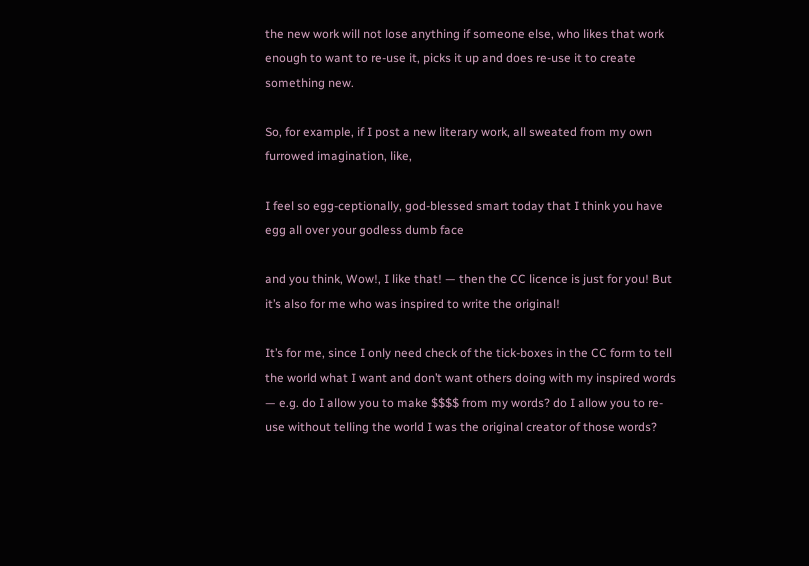the new work will not lose anything if someone else, who likes that work enough to want to re-use it, picks it up and does re-use it to create something new.

So, for example, if I post a new literary work, all sweated from my own furrowed imagination, like,

I feel so egg-ceptionally, god-blessed smart today that I think you have egg all over your godless dumb face

and you think, Wow!, I like that! — then the CC licence is just for you! But it’s also for me who was inspired to write the original!

It’s for me, since I only need check of the tick-boxes in the CC form to tell the world what I want and don’t want others doing with my inspired words — e.g. do I allow you to make $$$$ from my words? do I allow you to re-use without telling the world I was the original creator of those words?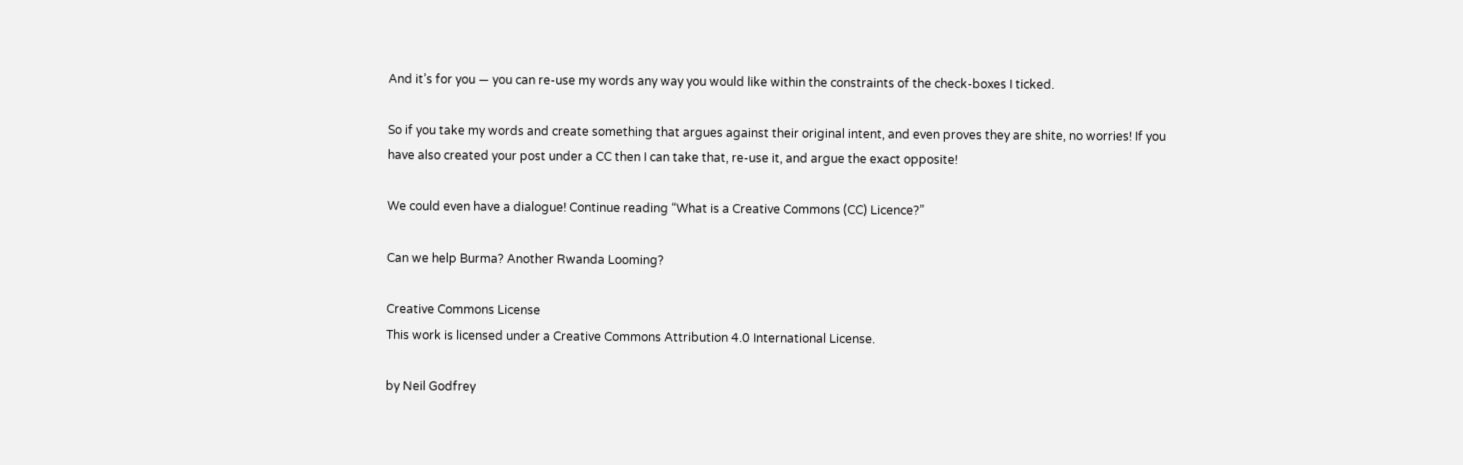And it’s for you — you can re-use my words any way you would like within the constraints of the check-boxes I ticked.

So if you take my words and create something that argues against their original intent, and even proves they are shite, no worries! If you have also created your post under a CC then I can take that, re-use it, and argue the exact opposite!

We could even have a dialogue! Continue reading “What is a Creative Commons (CC) Licence?”

Can we help Burma? Another Rwanda Looming?

Creative Commons License
This work is licensed under a Creative Commons Attribution 4.0 International License.

by Neil Godfrey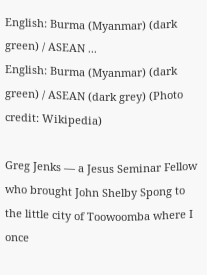English: Burma (Myanmar) (dark green) / ASEAN ...
English: Burma (Myanmar) (dark green) / ASEAN (dark grey) (Photo credit: Wikipedia)

Greg Jenks — a Jesus Seminar Fellow who brought John Shelby Spong to the little city of Toowoomba where I once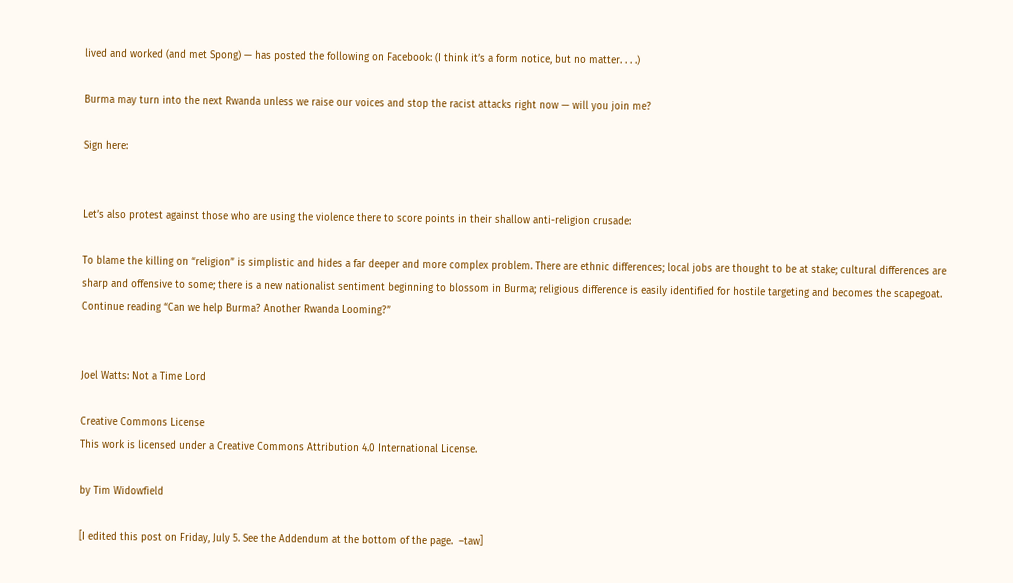lived and worked (and met Spong) — has posted the following on Facebook: (I think it’s a form notice, but no matter. . . .)

Burma may turn into the next Rwanda unless we raise our voices and stop the racist attacks right now — will you join me?

Sign here:


Let’s also protest against those who are using the violence there to score points in their shallow anti-religion crusade:

To blame the killing on “religion” is simplistic and hides a far deeper and more complex problem. There are ethnic differences; local jobs are thought to be at stake; cultural differences are sharp and offensive to some; there is a new nationalist sentiment beginning to blossom in Burma; religious difference is easily identified for hostile targeting and becomes the scapegoat. Continue reading “Can we help Burma? Another Rwanda Looming?”


Joel Watts: Not a Time Lord

Creative Commons License
This work is licensed under a Creative Commons Attribution 4.0 International License.

by Tim Widowfield

[I edited this post on Friday, July 5. See the Addendum at the bottom of the page.  –taw]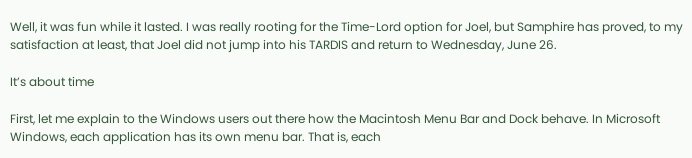Well, it was fun while it lasted. I was really rooting for the Time-Lord option for Joel, but Samphire has proved, to my satisfaction at least, that Joel did not jump into his TARDIS and return to Wednesday, June 26.

It’s about time

First, let me explain to the Windows users out there how the Macintosh Menu Bar and Dock behave. In Microsoft Windows, each application has its own menu bar. That is, each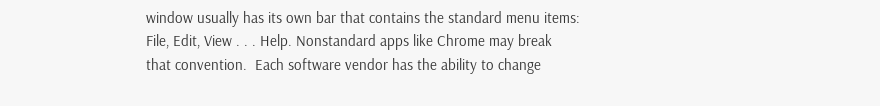window usually has its own bar that contains the standard menu items:  File, Edit, View . . . Help. Nonstandard apps like Chrome may break that convention.  Each software vendor has the ability to change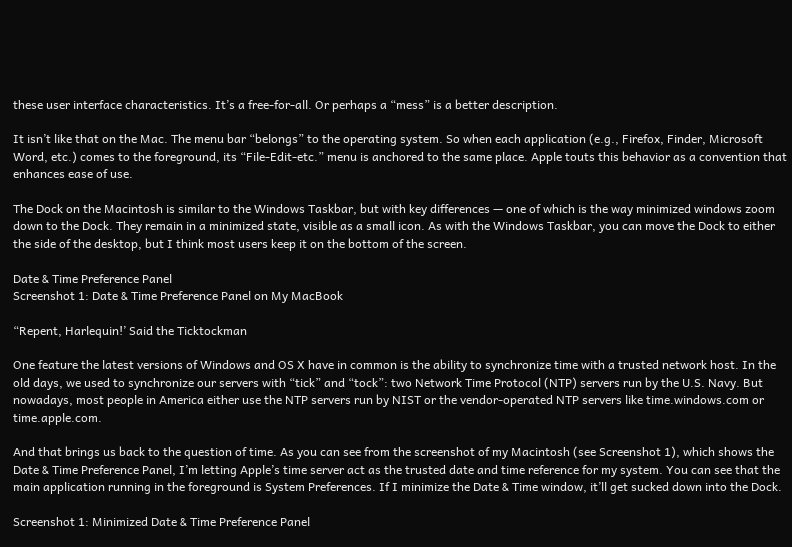these user interface characteristics. It’s a free-for-all. Or perhaps a “mess” is a better description.

It isn’t like that on the Mac. The menu bar “belongs” to the operating system. So when each application (e.g., Firefox, Finder, Microsoft Word, etc.) comes to the foreground, its “File-Edit-etc.” menu is anchored to the same place. Apple touts this behavior as a convention that enhances ease of use.

The Dock on the Macintosh is similar to the Windows Taskbar, but with key differences — one of which is the way minimized windows zoom down to the Dock. They remain in a minimized state, visible as a small icon. As with the Windows Taskbar, you can move the Dock to either the side of the desktop, but I think most users keep it on the bottom of the screen.

Date & Time Preference Panel
Screenshot 1: Date & Time Preference Panel on My MacBook

“Repent, Harlequin!’ Said the Ticktockman

One feature the latest versions of Windows and OS X have in common is the ability to synchronize time with a trusted network host. In the old days, we used to synchronize our servers with “tick” and “tock”: two Network Time Protocol (NTP) servers run by the U.S. Navy. But nowadays, most people in America either use the NTP servers run by NIST or the vendor-operated NTP servers like time.windows.com or time.apple.com.

And that brings us back to the question of time. As you can see from the screenshot of my Macintosh (see Screenshot 1), which shows the Date & Time Preference Panel, I’m letting Apple’s time server act as the trusted date and time reference for my system. You can see that the main application running in the foreground is System Preferences. If I minimize the Date & Time window, it’ll get sucked down into the Dock.

Screenshot 1: Minimized Date & Time Preference Panel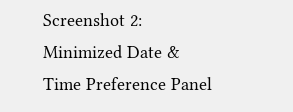Screenshot 2: Minimized Date & Time Preference Panel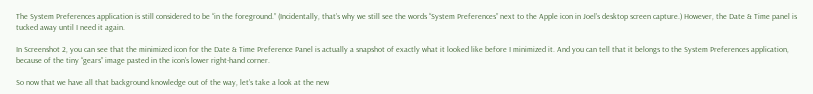The System Preferences application is still considered to be “in the foreground.” (Incidentally, that’s why we still see the words “System Preferences” next to the Apple icon in Joel’s desktop screen capture.) However, the Date & Time panel is tucked away until I need it again.

In Screenshot 2, you can see that the minimized icon for the Date & Time Preference Panel is actually a snapshot of exactly what it looked like before I minimized it. And you can tell that it belongs to the System Preferences application, because of the tiny “gears” image pasted in the icon’s lower right-hand corner.

So now that we have all that background knowledge out of the way, let’s take a look at the new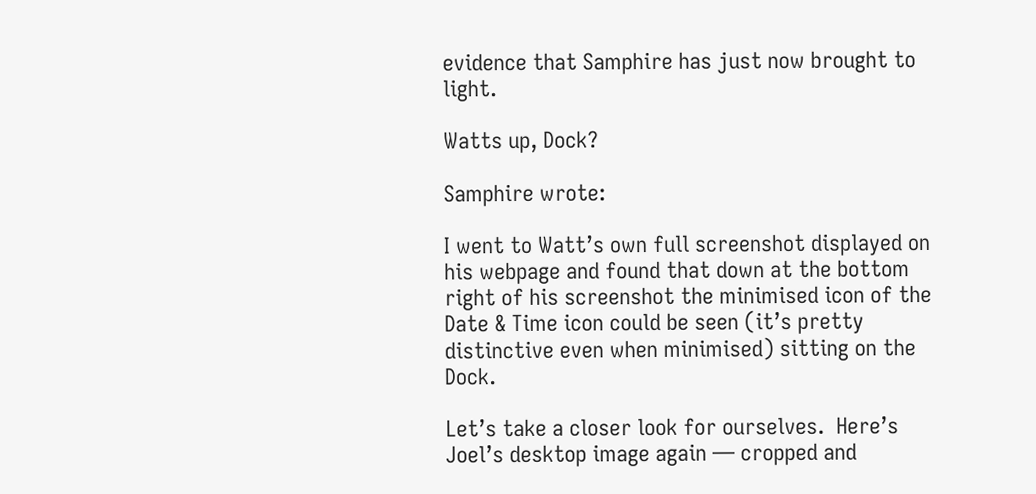evidence that Samphire has just now brought to light.

Watts up, Dock?

Samphire wrote:

I went to Watt’s own full screenshot displayed on his webpage and found that down at the bottom right of his screenshot the minimised icon of the Date & Time icon could be seen (it’s pretty distinctive even when minimised) sitting on the Dock.

Let’s take a closer look for ourselves.  Here’s Joel’s desktop image again — cropped and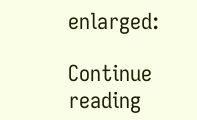enlarged:

Continue reading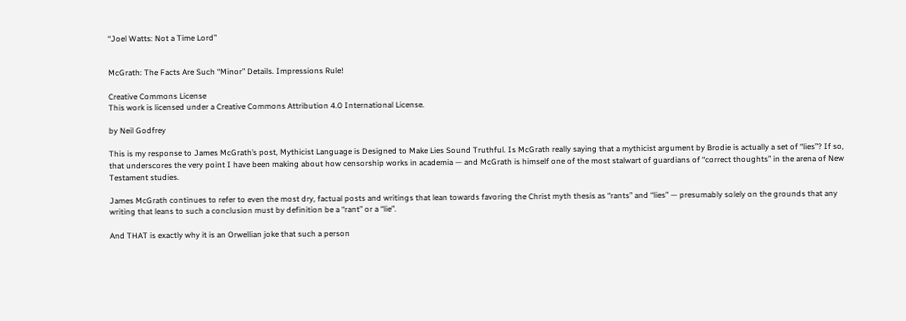“Joel Watts: Not a Time Lord”


McGrath: The Facts Are Such “Minor” Details. Impressions Rule!

Creative Commons License
This work is licensed under a Creative Commons Attribution 4.0 International License.

by Neil Godfrey

This is my response to James McGrath’s post, Mythicist Language is Designed to Make Lies Sound Truthful. Is McGrath really saying that a mythicist argument by Brodie is actually a set of “lies”? If so, that underscores the very point I have been making about how censorship works in academia — and McGrath is himself one of the most stalwart of guardians of “correct thoughts” in the arena of New Testament studies.

James McGrath continues to refer to even the most dry, factual posts and writings that lean towards favoring the Christ myth thesis as “rants” and “lies” — presumably solely on the grounds that any writing that leans to such a conclusion must by definition be a “rant” or a “lie”.

And THAT is exactly why it is an Orwellian joke that such a person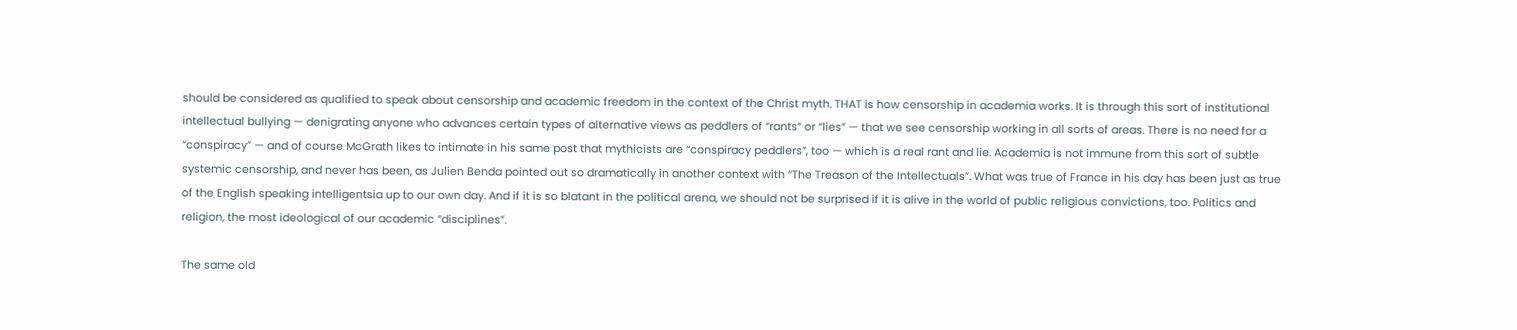should be considered as qualified to speak about censorship and academic freedom in the context of the Christ myth. THAT is how censorship in academia works. It is through this sort of institutional intellectual bullying — denigrating anyone who advances certain types of alternative views as peddlers of “rants” or “lies” — that we see censorship working in all sorts of areas. There is no need for a “conspiracy” — and of course McGrath likes to intimate in his same post that mythicists are “conspiracy peddlers”, too — which is a real rant and lie. Academia is not immune from this sort of subtle systemic censorship, and never has been, as Julien Benda pointed out so dramatically in another context with “The Treason of the Intellectuals”. What was true of France in his day has been just as true of the English speaking intelligentsia up to our own day. And if it is so blatant in the political arena, we should not be surprised if it is alive in the world of public religious convictions, too. Politics and religion, the most ideological of our academic “disciplines”.

The same old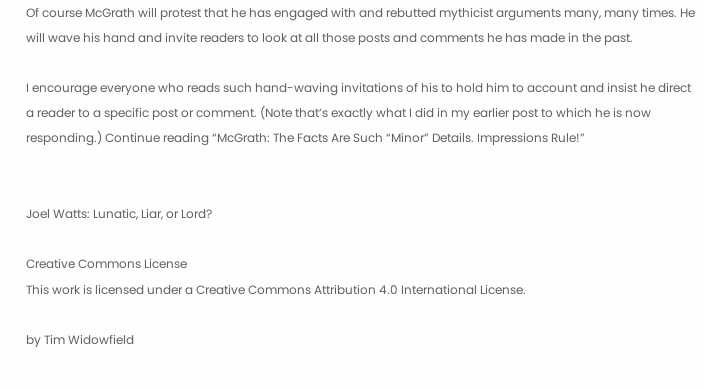Of course McGrath will protest that he has engaged with and rebutted mythicist arguments many, many times. He will wave his hand and invite readers to look at all those posts and comments he has made in the past.

I encourage everyone who reads such hand-waving invitations of his to hold him to account and insist he direct a reader to a specific post or comment. (Note that’s exactly what I did in my earlier post to which he is now responding.) Continue reading “McGrath: The Facts Are Such “Minor” Details. Impressions Rule!”


Joel Watts: Lunatic, Liar, or Lord?

Creative Commons License
This work is licensed under a Creative Commons Attribution 4.0 International License.

by Tim Widowfield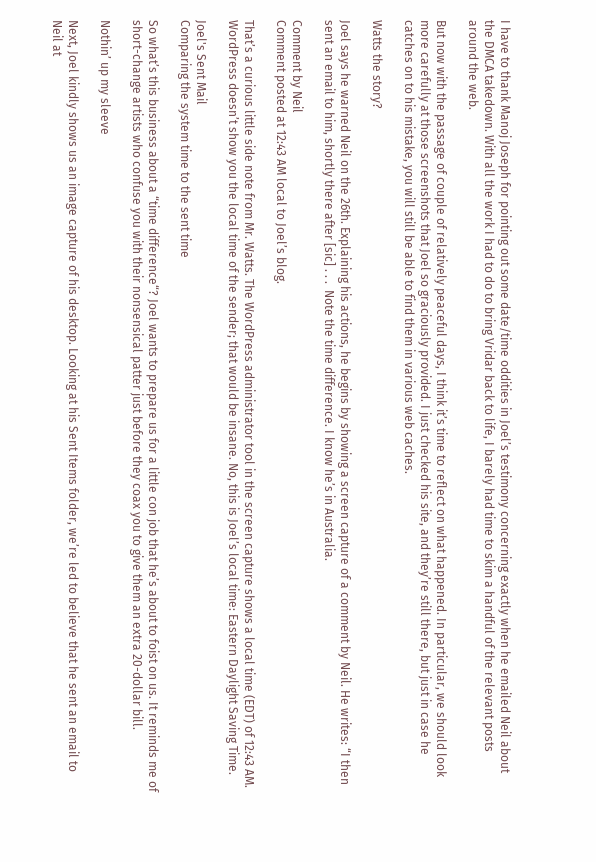I have to thank Manoj Joseph for pointing out some date/time oddities in Joel’s testimony concerning exactly when he emailed Neil about the DMCA takedown. With all the work I had to do to bring Vridar back to life, I barely had time to skim a handful of the relevant posts around the web.

But now with the passage of couple of relatively peaceful days, I think it’s time to reflect on what happened. In particular, we should look more carefully at those screenshots that Joel so graciously provided. I just checked his site, and they’re still there, but just in case he catches on to his mistake, you will still be able to find them in various web caches.

Watts the story?

Joel says he warned Neil on the 26th. Explaining his actions, he begins by showing a screen capture of a comment by Neil. He writes: “I then sent an email to him, shortly there after [sic] . . .  Note the time difference. I know he’s in Australia.

Comment by Neil
Comment posted at 12:43 AM local to Joel’s blog.

That’s a curious little side note from Mr. Watts. The WordPress administrator tool in the screen capture shows a local time (EDT) of 12:43 AM. WordPress doesn’t show you the local time of the sender; that would be insane. No, this is Joel’s local time: Eastern Daylight Saving Time.

Joel's Sent Mail
Comparing the system time to the sent time

So what’s this business about a “time difference“? Joel wants to prepare us for a little con job that he’s about to foist on us. It reminds me of short-change artists who confuse you with their nonsensical patter just before they coax you to give them an extra 20-dollar bill.

Nothin’ up my sleeve

Next, Joel kindly shows us an image capture of his desktop. Looking at his Sent Items folder, we’re led to believe that he sent an email to Neil at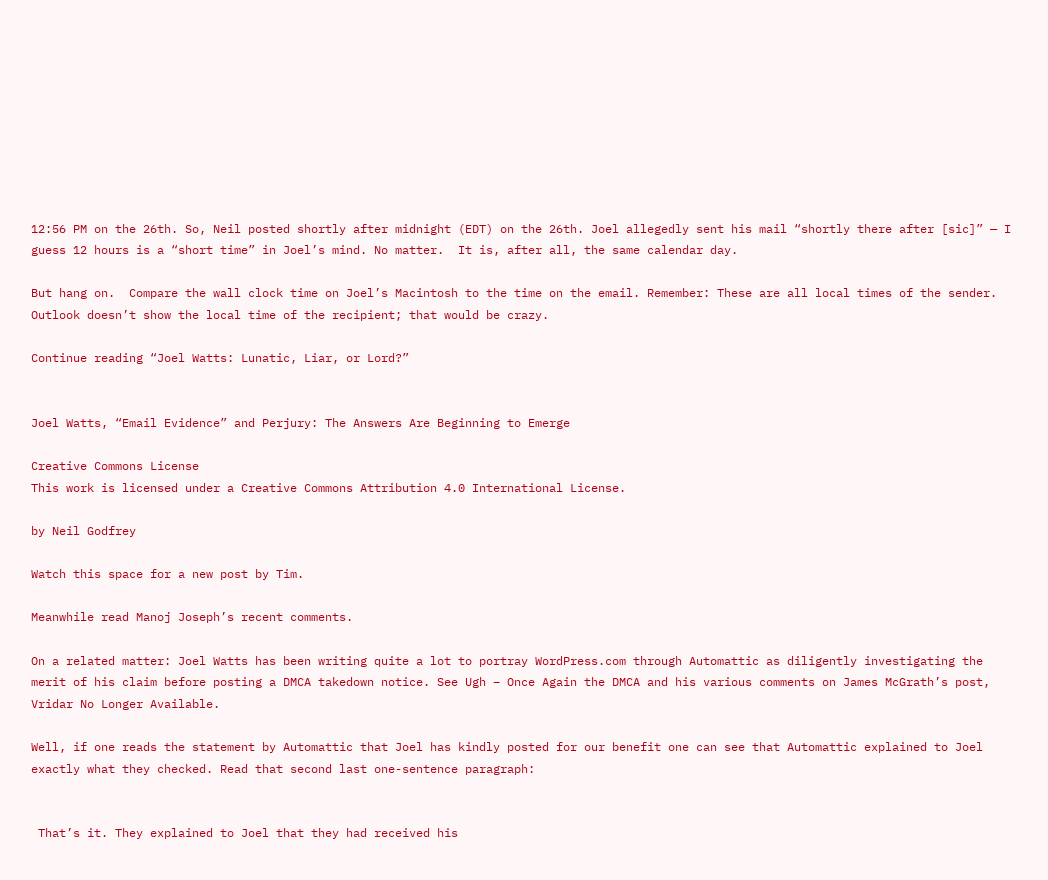12:56 PM on the 26th. So, Neil posted shortly after midnight (EDT) on the 26th. Joel allegedly sent his mail “shortly there after [sic]” — I guess 12 hours is a “short time” in Joel’s mind. No matter.  It is, after all, the same calendar day.

But hang on.  Compare the wall clock time on Joel’s Macintosh to the time on the email. Remember: These are all local times of the sender. Outlook doesn’t show the local time of the recipient; that would be crazy.

Continue reading “Joel Watts: Lunatic, Liar, or Lord?”


Joel Watts, “Email Evidence” and Perjury: The Answers Are Beginning to Emerge

Creative Commons License
This work is licensed under a Creative Commons Attribution 4.0 International License.

by Neil Godfrey

Watch this space for a new post by Tim.

Meanwhile read Manoj Joseph’s recent comments.

On a related matter: Joel Watts has been writing quite a lot to portray WordPress.com through Automattic as diligently investigating the merit of his claim before posting a DMCA takedown notice. See Ugh – Once Again the DMCA and his various comments on James McGrath’s post, Vridar No Longer Available.

Well, if one reads the statement by Automattic that Joel has kindly posted for our benefit one can see that Automattic explained to Joel exactly what they checked. Read that second last one-sentence paragraph:


 That’s it. They explained to Joel that they had received his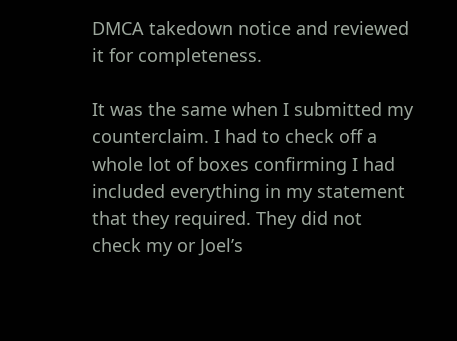DMCA takedown notice and reviewed it for completeness.

It was the same when I submitted my counterclaim. I had to check off a whole lot of boxes confirming I had included everything in my statement that they required. They did not check my or Joel’s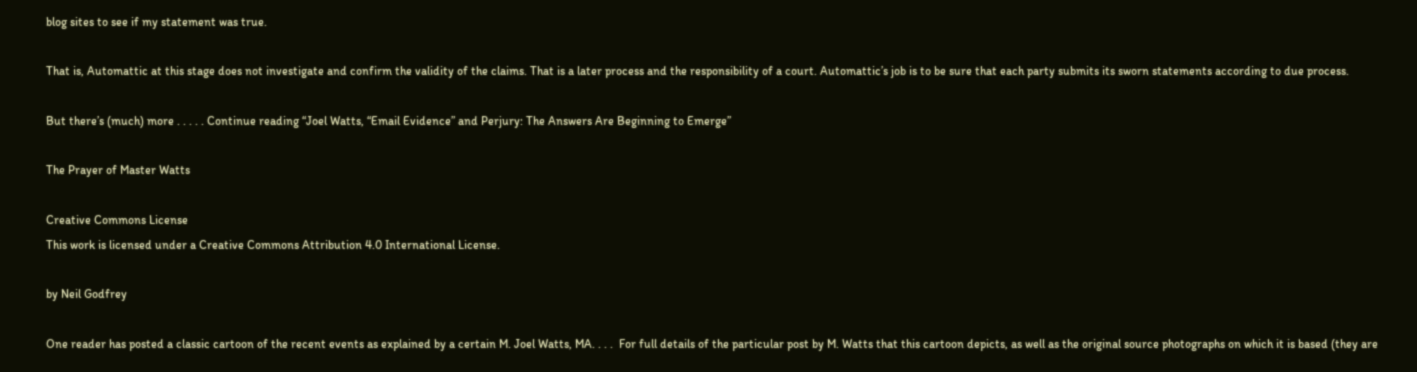blog sites to see if my statement was true.

That is, Automattic at this stage does not investigate and confirm the validity of the claims. That is a later process and the responsibility of a court. Automattic’s job is to be sure that each party submits its sworn statements according to due process.

But there’s (much) more . . . . . Continue reading “Joel Watts, “Email Evidence” and Perjury: The Answers Are Beginning to Emerge”

The Prayer of Master Watts

Creative Commons License
This work is licensed under a Creative Commons Attribution 4.0 International License.

by Neil Godfrey

One reader has posted a classic cartoon of the recent events as explained by a certain M. Joel Watts, MA. . . .  For full details of the particular post by M. Watts that this cartoon depicts, as well as the original source photographs on which it is based (they are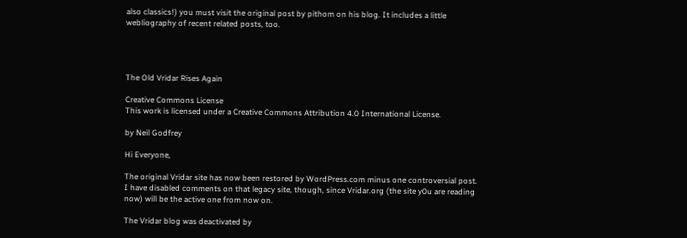also classics!) you must visit the original post by pithom on his blog. It includes a little webliography of recent related posts, too.




The Old Vridar Rises Again

Creative Commons License
This work is licensed under a Creative Commons Attribution 4.0 International License.

by Neil Godfrey

Hi Everyone,

The original Vridar site has now been restored by WordPress.com minus one controversial post. I have disabled comments on that legacy site, though, since Vridar.org (the site y0u are reading now) will be the active one from now on.

The Vridar blog was deactivated by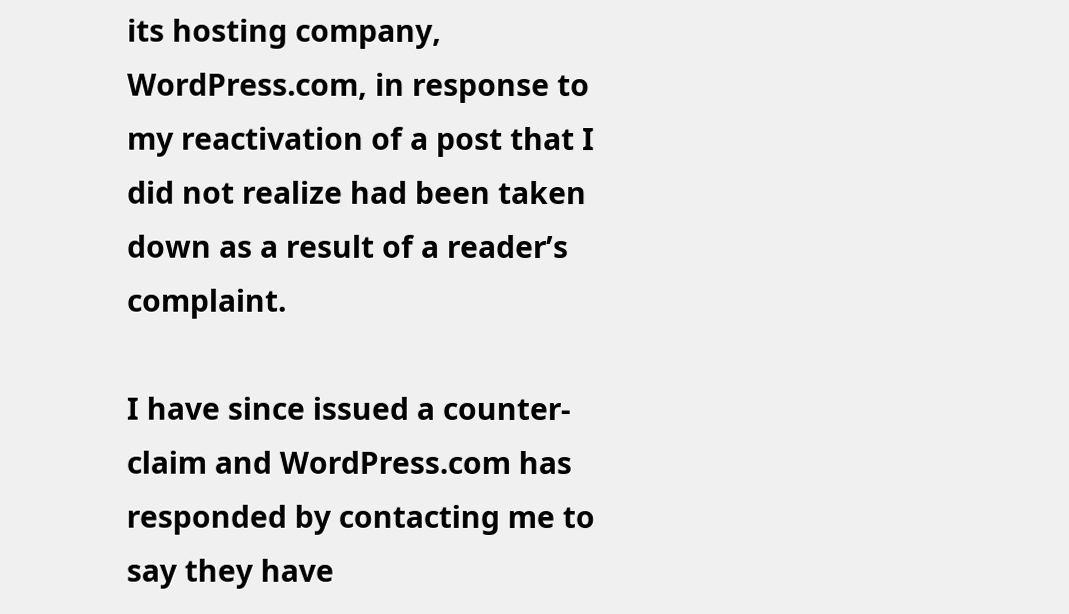its hosting company, WordPress.com, in response to my reactivation of a post that I did not realize had been taken down as a result of a reader’s complaint.

I have since issued a counter-claim and WordPress.com has responded by contacting me to say they have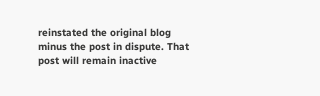reinstated the original blog minus the post in dispute. That post will remain inactive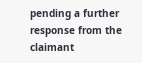pending a further response from the claimant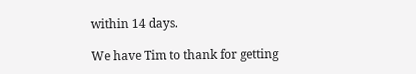within 14 days.

We have Tim to thank for getting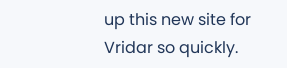up this new site for Vridar so quickly.